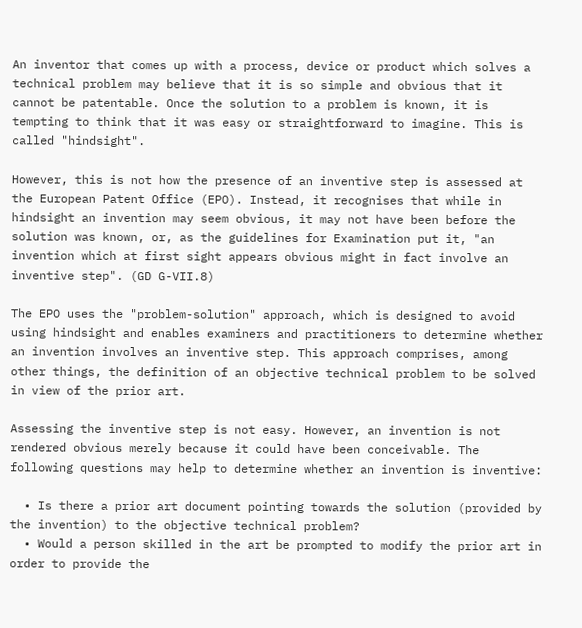An inventor that comes up with a process, device or product which solves a technical problem may believe that it is so simple and obvious that it cannot be patentable. Once the solution to a problem is known, it is tempting to think that it was easy or straightforward to imagine. This is called "hindsight".

However, this is not how the presence of an inventive step is assessed at the European Patent Office (EPO). Instead, it recognises that while in hindsight an invention may seem obvious, it may not have been before the solution was known, or, as the guidelines for Examination put it, "an invention which at first sight appears obvious might in fact involve an inventive step". (GD G-VII.8)

The EPO uses the "problem-solution" approach, which is designed to avoid using hindsight and enables examiners and practitioners to determine whether an invention involves an inventive step. This approach comprises, among other things, the definition of an objective technical problem to be solved in view of the prior art.

Assessing the inventive step is not easy. However, an invention is not rendered obvious merely because it could have been conceivable. The following questions may help to determine whether an invention is inventive:

  • Is there a prior art document pointing towards the solution (provided by the invention) to the objective technical problem?
  • Would a person skilled in the art be prompted to modify the prior art in order to provide the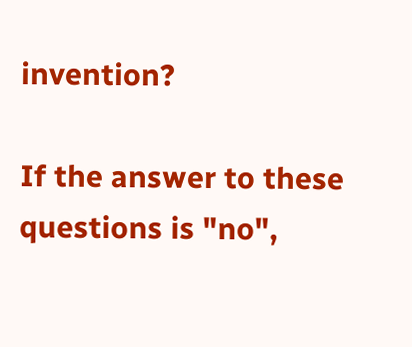invention?

If the answer to these questions is "no",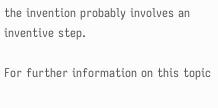the invention probably involves an inventive step.

For further information on this topic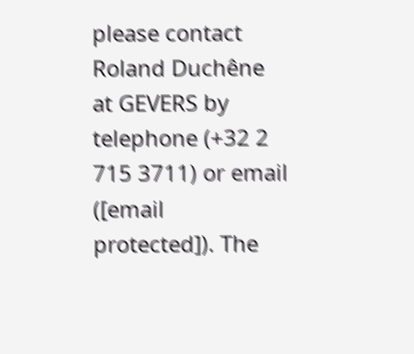please contact Roland Duchêne at GEVERS by telephone (+32 2 715 3711) or email ([email protected]). The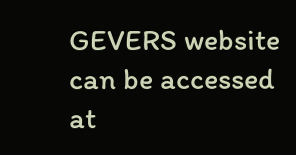GEVERS website can be accessed at